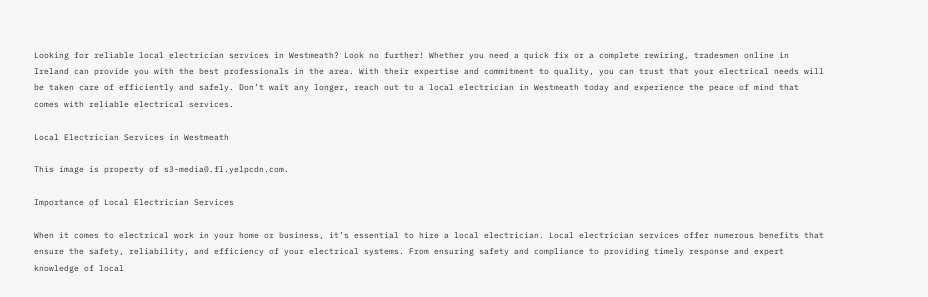Looking for reliable local electrician services in Westmeath? Look no further! Whether you need a quick fix or a complete rewiring, tradesmen online in Ireland can provide you with the best professionals in the area. With their expertise and commitment to quality, you can trust that your electrical needs will be taken care of efficiently and safely. Don’t wait any longer, reach out to a local electrician in Westmeath today and experience the peace of mind that comes with reliable electrical services.

Local Electrician Services in Westmeath

This image is property of s3-media0.fl.yelpcdn.com.

Importance of Local Electrician Services

When it comes to electrical work in your home or business, it’s essential to hire a local electrician. Local electrician services offer numerous benefits that ensure the safety, reliability, and efficiency of your electrical systems. From ensuring safety and compliance to providing timely response and expert knowledge of local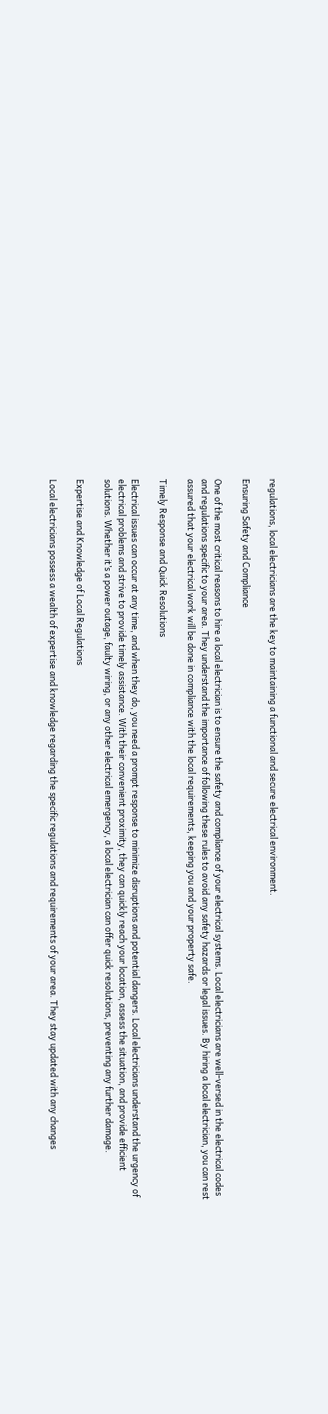regulations, local electricians are the key to maintaining a functional and secure electrical environment.

Ensuring Safety and Compliance

One of the most critical reasons to hire a local electrician is to ensure the safety and compliance of your electrical systems. Local electricians are well-versed in the electrical codes and regulations specific to your area. They understand the importance of following these rules to avoid any safety hazards or legal issues. By hiring a local electrician, you can rest assured that your electrical work will be done in compliance with the local requirements, keeping you and your property safe.

Timely Response and Quick Resolutions

Electrical issues can occur at any time, and when they do, you need a prompt response to minimize disruptions and potential dangers. Local electricians understand the urgency of electrical problems and strive to provide timely assistance. With their convenient proximity, they can quickly reach your location, assess the situation, and provide efficient solutions. Whether it’s a power outage, faulty wiring, or any other electrical emergency, a local electrician can offer quick resolutions, preventing any further damage.

Expertise and Knowledge of Local Regulations

Local electricians possess a wealth of expertise and knowledge regarding the specific regulations and requirements of your area. They stay updated with any changes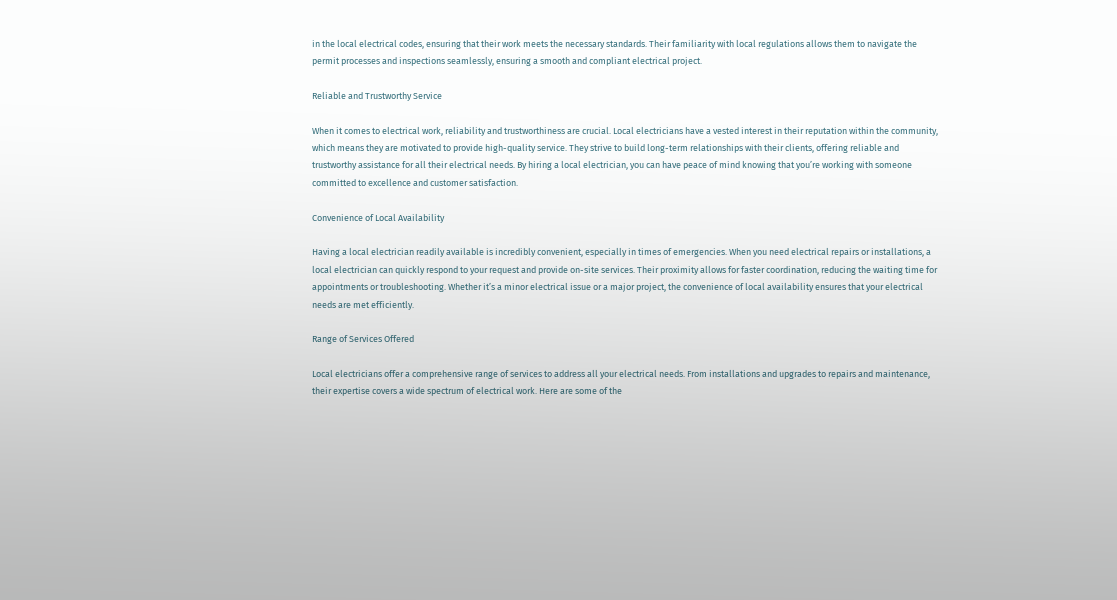in the local electrical codes, ensuring that their work meets the necessary standards. Their familiarity with local regulations allows them to navigate the permit processes and inspections seamlessly, ensuring a smooth and compliant electrical project.

Reliable and Trustworthy Service

When it comes to electrical work, reliability and trustworthiness are crucial. Local electricians have a vested interest in their reputation within the community, which means they are motivated to provide high-quality service. They strive to build long-term relationships with their clients, offering reliable and trustworthy assistance for all their electrical needs. By hiring a local electrician, you can have peace of mind knowing that you’re working with someone committed to excellence and customer satisfaction.

Convenience of Local Availability

Having a local electrician readily available is incredibly convenient, especially in times of emergencies. When you need electrical repairs or installations, a local electrician can quickly respond to your request and provide on-site services. Their proximity allows for faster coordination, reducing the waiting time for appointments or troubleshooting. Whether it’s a minor electrical issue or a major project, the convenience of local availability ensures that your electrical needs are met efficiently.

Range of Services Offered

Local electricians offer a comprehensive range of services to address all your electrical needs. From installations and upgrades to repairs and maintenance, their expertise covers a wide spectrum of electrical work. Here are some of the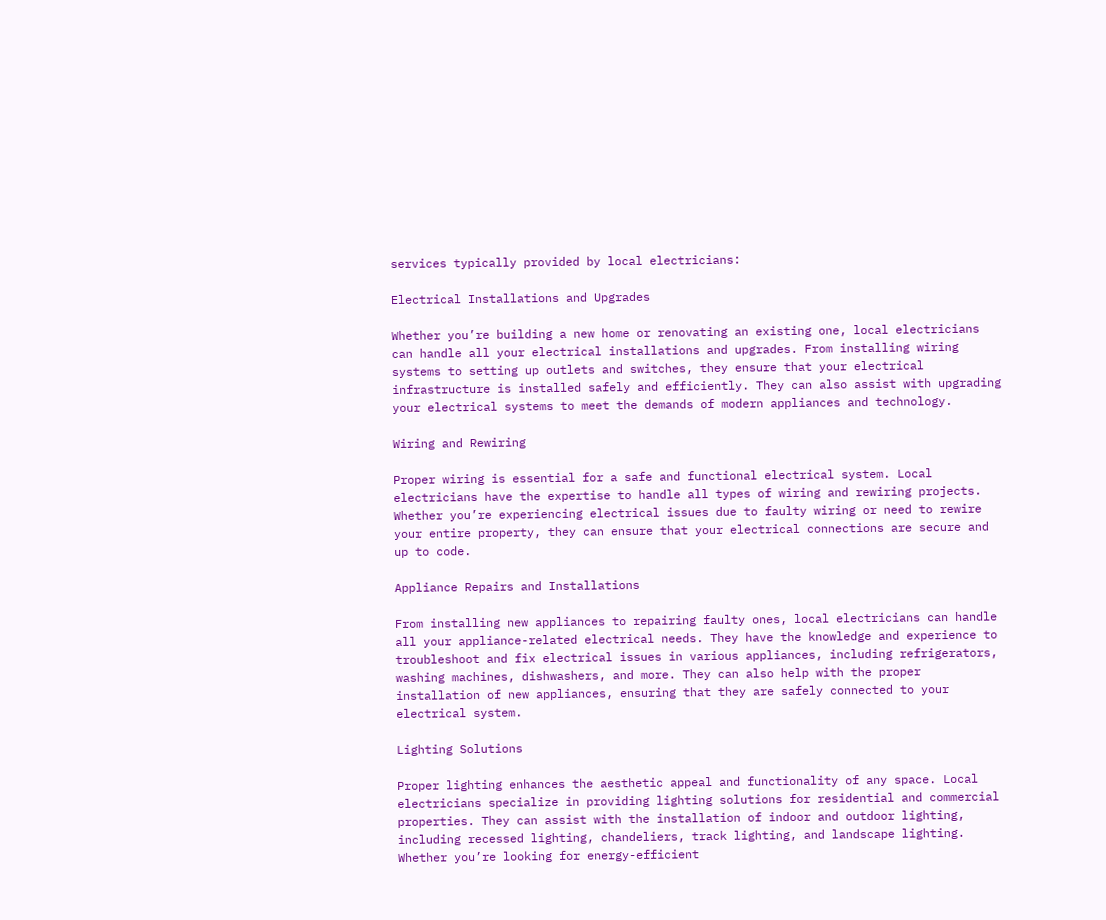services typically provided by local electricians:

Electrical Installations and Upgrades

Whether you’re building a new home or renovating an existing one, local electricians can handle all your electrical installations and upgrades. From installing wiring systems to setting up outlets and switches, they ensure that your electrical infrastructure is installed safely and efficiently. They can also assist with upgrading your electrical systems to meet the demands of modern appliances and technology.

Wiring and Rewiring

Proper wiring is essential for a safe and functional electrical system. Local electricians have the expertise to handle all types of wiring and rewiring projects. Whether you’re experiencing electrical issues due to faulty wiring or need to rewire your entire property, they can ensure that your electrical connections are secure and up to code.

Appliance Repairs and Installations

From installing new appliances to repairing faulty ones, local electricians can handle all your appliance-related electrical needs. They have the knowledge and experience to troubleshoot and fix electrical issues in various appliances, including refrigerators, washing machines, dishwashers, and more. They can also help with the proper installation of new appliances, ensuring that they are safely connected to your electrical system.

Lighting Solutions

Proper lighting enhances the aesthetic appeal and functionality of any space. Local electricians specialize in providing lighting solutions for residential and commercial properties. They can assist with the installation of indoor and outdoor lighting, including recessed lighting, chandeliers, track lighting, and landscape lighting. Whether you’re looking for energy-efficient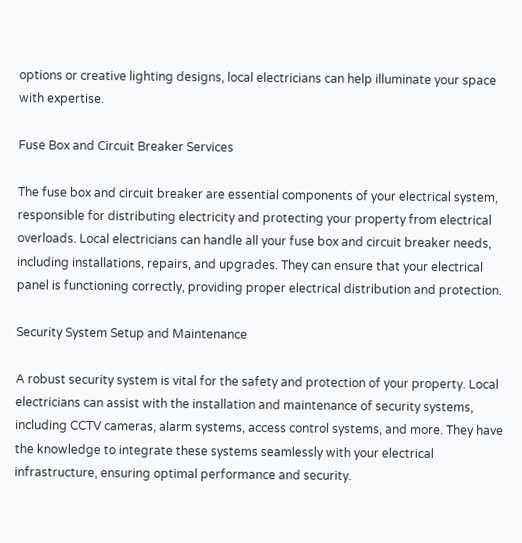options or creative lighting designs, local electricians can help illuminate your space with expertise.

Fuse Box and Circuit Breaker Services

The fuse box and circuit breaker are essential components of your electrical system, responsible for distributing electricity and protecting your property from electrical overloads. Local electricians can handle all your fuse box and circuit breaker needs, including installations, repairs, and upgrades. They can ensure that your electrical panel is functioning correctly, providing proper electrical distribution and protection.

Security System Setup and Maintenance

A robust security system is vital for the safety and protection of your property. Local electricians can assist with the installation and maintenance of security systems, including CCTV cameras, alarm systems, access control systems, and more. They have the knowledge to integrate these systems seamlessly with your electrical infrastructure, ensuring optimal performance and security.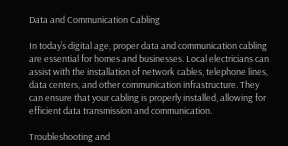Data and Communication Cabling

In today’s digital age, proper data and communication cabling are essential for homes and businesses. Local electricians can assist with the installation of network cables, telephone lines, data centers, and other communication infrastructure. They can ensure that your cabling is properly installed, allowing for efficient data transmission and communication.

Troubleshooting and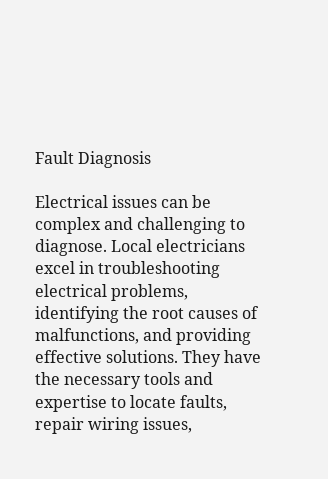Fault Diagnosis

Electrical issues can be complex and challenging to diagnose. Local electricians excel in troubleshooting electrical problems, identifying the root causes of malfunctions, and providing effective solutions. They have the necessary tools and expertise to locate faults, repair wiring issues,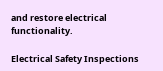and restore electrical functionality.

Electrical Safety Inspections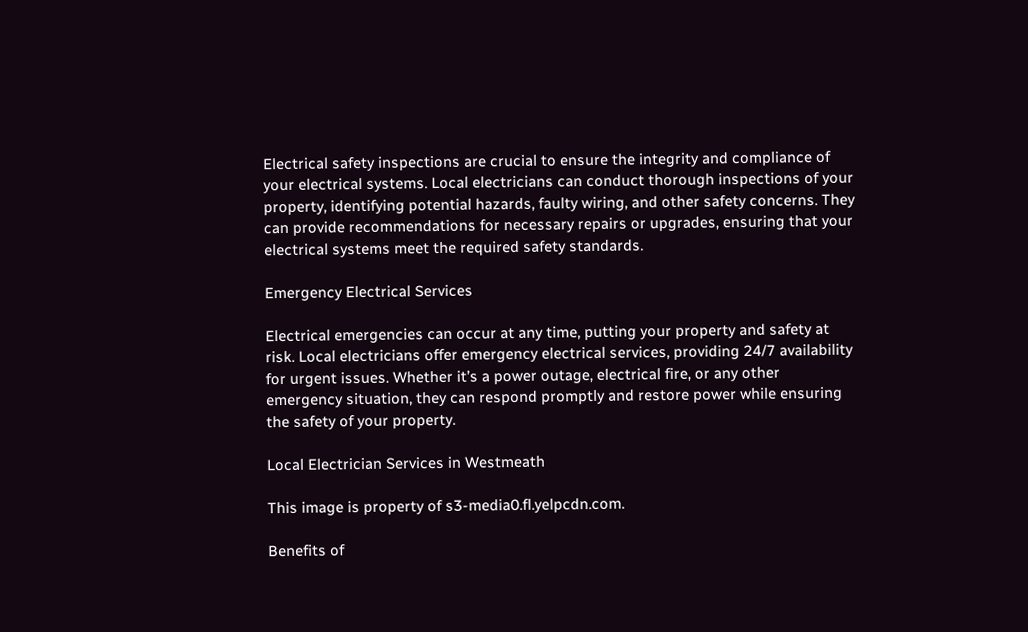Electrical safety inspections are crucial to ensure the integrity and compliance of your electrical systems. Local electricians can conduct thorough inspections of your property, identifying potential hazards, faulty wiring, and other safety concerns. They can provide recommendations for necessary repairs or upgrades, ensuring that your electrical systems meet the required safety standards.

Emergency Electrical Services

Electrical emergencies can occur at any time, putting your property and safety at risk. Local electricians offer emergency electrical services, providing 24/7 availability for urgent issues. Whether it’s a power outage, electrical fire, or any other emergency situation, they can respond promptly and restore power while ensuring the safety of your property.

Local Electrician Services in Westmeath

This image is property of s3-media0.fl.yelpcdn.com.

Benefits of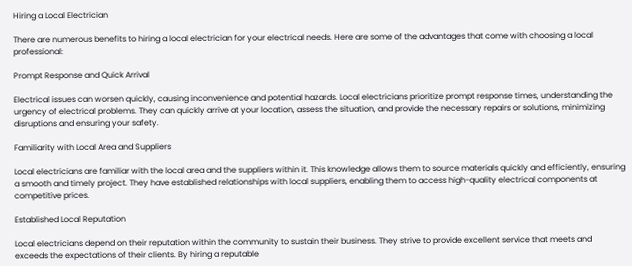Hiring a Local Electrician

There are numerous benefits to hiring a local electrician for your electrical needs. Here are some of the advantages that come with choosing a local professional:

Prompt Response and Quick Arrival

Electrical issues can worsen quickly, causing inconvenience and potential hazards. Local electricians prioritize prompt response times, understanding the urgency of electrical problems. They can quickly arrive at your location, assess the situation, and provide the necessary repairs or solutions, minimizing disruptions and ensuring your safety.

Familiarity with Local Area and Suppliers

Local electricians are familiar with the local area and the suppliers within it. This knowledge allows them to source materials quickly and efficiently, ensuring a smooth and timely project. They have established relationships with local suppliers, enabling them to access high-quality electrical components at competitive prices.

Established Local Reputation

Local electricians depend on their reputation within the community to sustain their business. They strive to provide excellent service that meets and exceeds the expectations of their clients. By hiring a reputable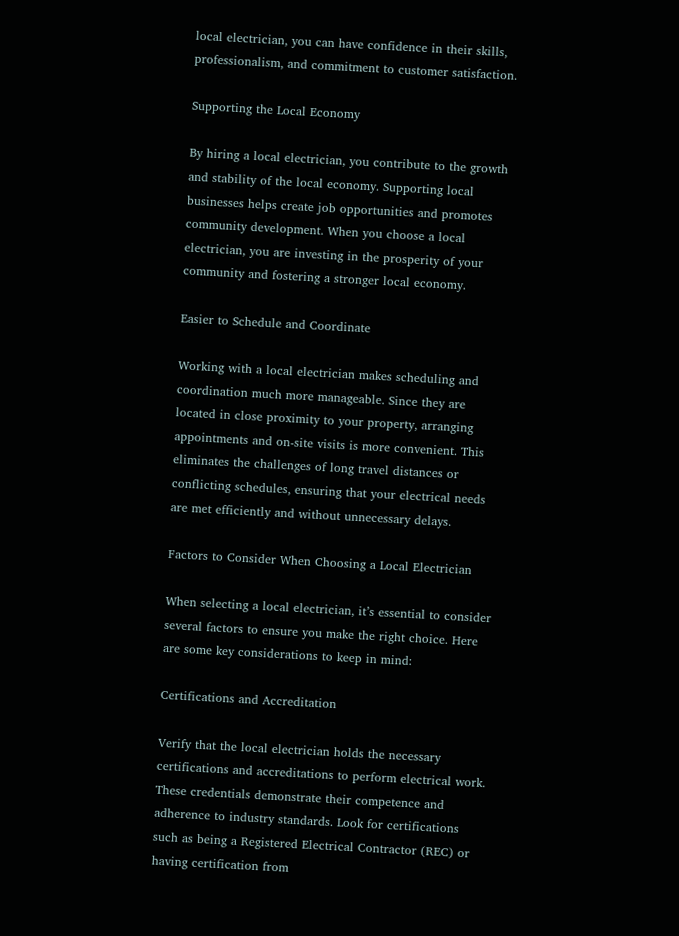local electrician, you can have confidence in their skills, professionalism, and commitment to customer satisfaction.

Supporting the Local Economy

By hiring a local electrician, you contribute to the growth and stability of the local economy. Supporting local businesses helps create job opportunities and promotes community development. When you choose a local electrician, you are investing in the prosperity of your community and fostering a stronger local economy.

Easier to Schedule and Coordinate

Working with a local electrician makes scheduling and coordination much more manageable. Since they are located in close proximity to your property, arranging appointments and on-site visits is more convenient. This eliminates the challenges of long travel distances or conflicting schedules, ensuring that your electrical needs are met efficiently and without unnecessary delays.

Factors to Consider When Choosing a Local Electrician

When selecting a local electrician, it’s essential to consider several factors to ensure you make the right choice. Here are some key considerations to keep in mind:

Certifications and Accreditation

Verify that the local electrician holds the necessary certifications and accreditations to perform electrical work. These credentials demonstrate their competence and adherence to industry standards. Look for certifications such as being a Registered Electrical Contractor (REC) or having certification from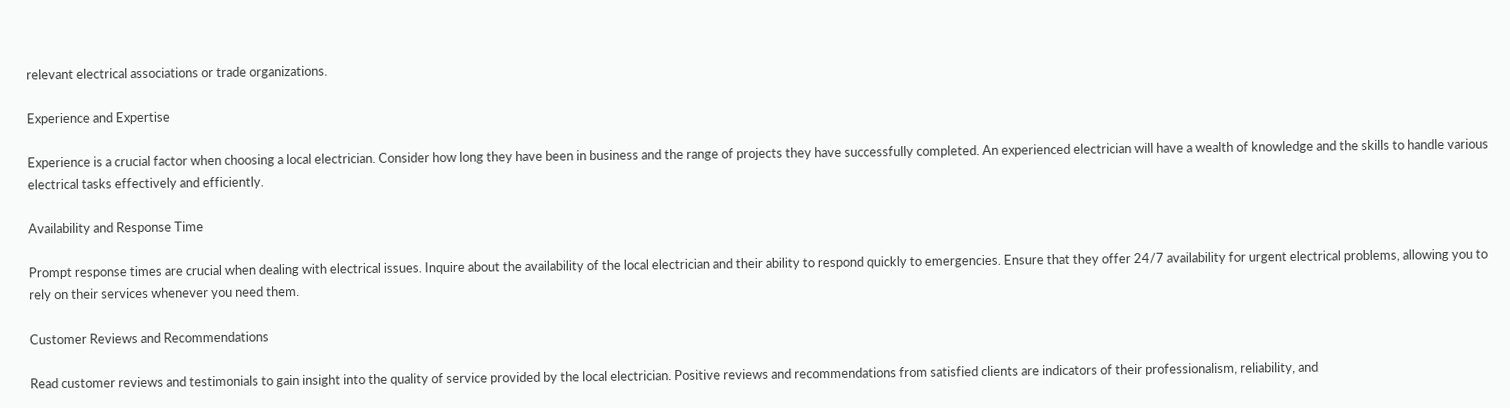relevant electrical associations or trade organizations.

Experience and Expertise

Experience is a crucial factor when choosing a local electrician. Consider how long they have been in business and the range of projects they have successfully completed. An experienced electrician will have a wealth of knowledge and the skills to handle various electrical tasks effectively and efficiently.

Availability and Response Time

Prompt response times are crucial when dealing with electrical issues. Inquire about the availability of the local electrician and their ability to respond quickly to emergencies. Ensure that they offer 24/7 availability for urgent electrical problems, allowing you to rely on their services whenever you need them.

Customer Reviews and Recommendations

Read customer reviews and testimonials to gain insight into the quality of service provided by the local electrician. Positive reviews and recommendations from satisfied clients are indicators of their professionalism, reliability, and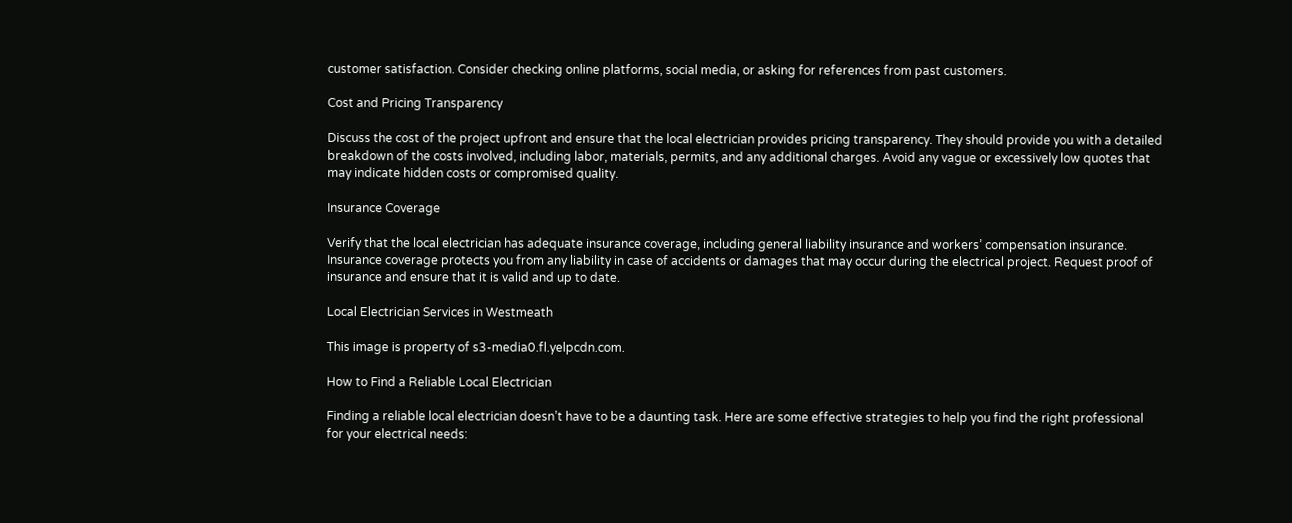customer satisfaction. Consider checking online platforms, social media, or asking for references from past customers.

Cost and Pricing Transparency

Discuss the cost of the project upfront and ensure that the local electrician provides pricing transparency. They should provide you with a detailed breakdown of the costs involved, including labor, materials, permits, and any additional charges. Avoid any vague or excessively low quotes that may indicate hidden costs or compromised quality.

Insurance Coverage

Verify that the local electrician has adequate insurance coverage, including general liability insurance and workers’ compensation insurance. Insurance coverage protects you from any liability in case of accidents or damages that may occur during the electrical project. Request proof of insurance and ensure that it is valid and up to date.

Local Electrician Services in Westmeath

This image is property of s3-media0.fl.yelpcdn.com.

How to Find a Reliable Local Electrician

Finding a reliable local electrician doesn’t have to be a daunting task. Here are some effective strategies to help you find the right professional for your electrical needs: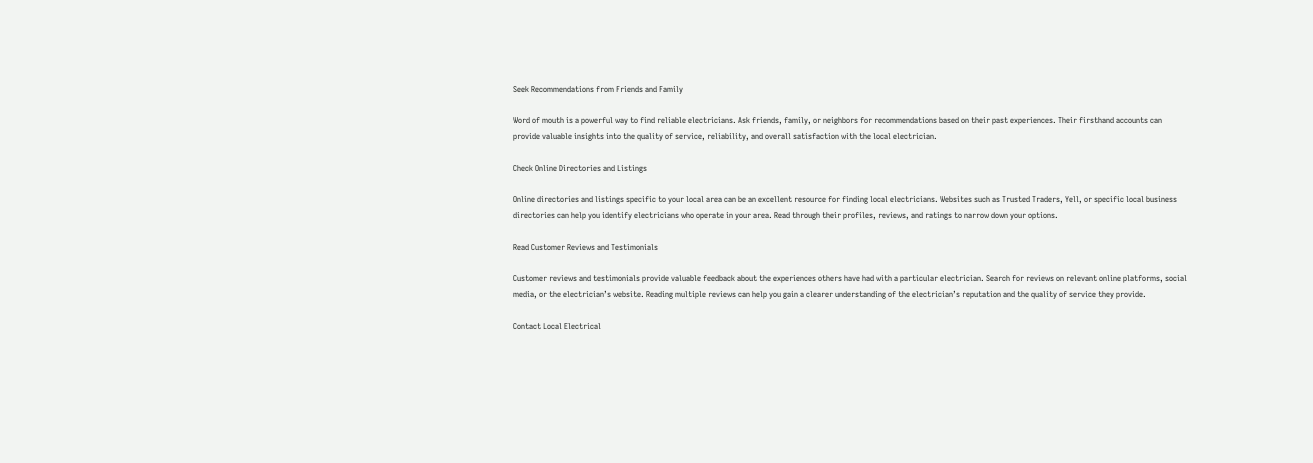Seek Recommendations from Friends and Family

Word of mouth is a powerful way to find reliable electricians. Ask friends, family, or neighbors for recommendations based on their past experiences. Their firsthand accounts can provide valuable insights into the quality of service, reliability, and overall satisfaction with the local electrician.

Check Online Directories and Listings

Online directories and listings specific to your local area can be an excellent resource for finding local electricians. Websites such as Trusted Traders, Yell, or specific local business directories can help you identify electricians who operate in your area. Read through their profiles, reviews, and ratings to narrow down your options.

Read Customer Reviews and Testimonials

Customer reviews and testimonials provide valuable feedback about the experiences others have had with a particular electrician. Search for reviews on relevant online platforms, social media, or the electrician’s website. Reading multiple reviews can help you gain a clearer understanding of the electrician’s reputation and the quality of service they provide.

Contact Local Electrical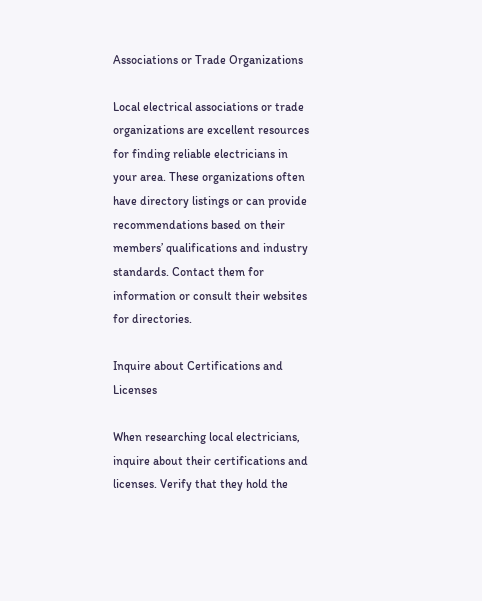Associations or Trade Organizations

Local electrical associations or trade organizations are excellent resources for finding reliable electricians in your area. These organizations often have directory listings or can provide recommendations based on their members’ qualifications and industry standards. Contact them for information or consult their websites for directories.

Inquire about Certifications and Licenses

When researching local electricians, inquire about their certifications and licenses. Verify that they hold the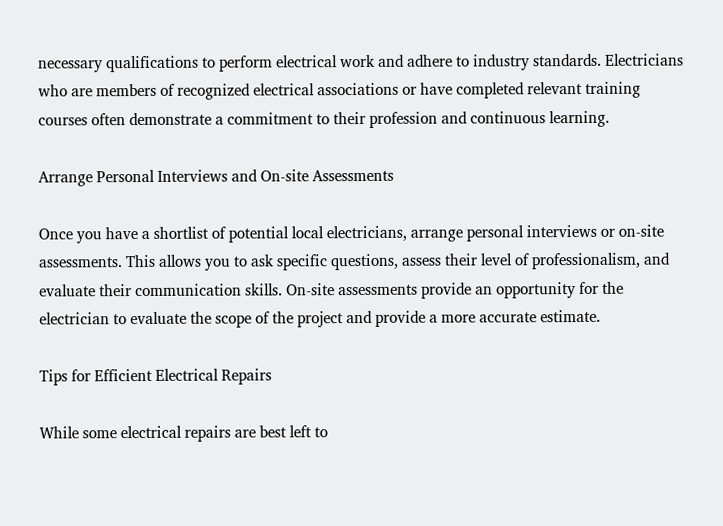necessary qualifications to perform electrical work and adhere to industry standards. Electricians who are members of recognized electrical associations or have completed relevant training courses often demonstrate a commitment to their profession and continuous learning.

Arrange Personal Interviews and On-site Assessments

Once you have a shortlist of potential local electricians, arrange personal interviews or on-site assessments. This allows you to ask specific questions, assess their level of professionalism, and evaluate their communication skills. On-site assessments provide an opportunity for the electrician to evaluate the scope of the project and provide a more accurate estimate.

Tips for Efficient Electrical Repairs

While some electrical repairs are best left to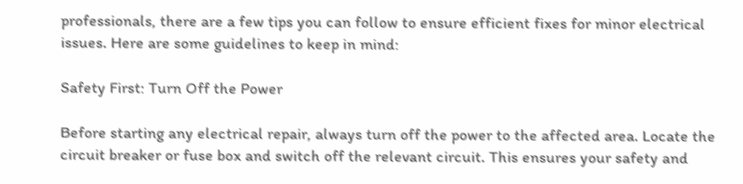professionals, there are a few tips you can follow to ensure efficient fixes for minor electrical issues. Here are some guidelines to keep in mind:

Safety First: Turn Off the Power

Before starting any electrical repair, always turn off the power to the affected area. Locate the circuit breaker or fuse box and switch off the relevant circuit. This ensures your safety and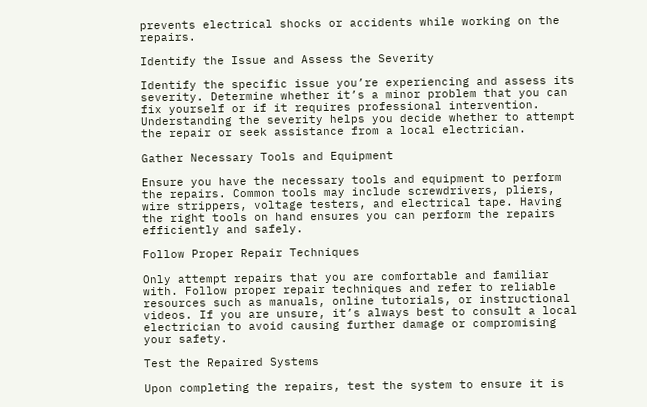prevents electrical shocks or accidents while working on the repairs.

Identify the Issue and Assess the Severity

Identify the specific issue you’re experiencing and assess its severity. Determine whether it’s a minor problem that you can fix yourself or if it requires professional intervention. Understanding the severity helps you decide whether to attempt the repair or seek assistance from a local electrician.

Gather Necessary Tools and Equipment

Ensure you have the necessary tools and equipment to perform the repairs. Common tools may include screwdrivers, pliers, wire strippers, voltage testers, and electrical tape. Having the right tools on hand ensures you can perform the repairs efficiently and safely.

Follow Proper Repair Techniques

Only attempt repairs that you are comfortable and familiar with. Follow proper repair techniques and refer to reliable resources such as manuals, online tutorials, or instructional videos. If you are unsure, it’s always best to consult a local electrician to avoid causing further damage or compromising your safety.

Test the Repaired Systems

Upon completing the repairs, test the system to ensure it is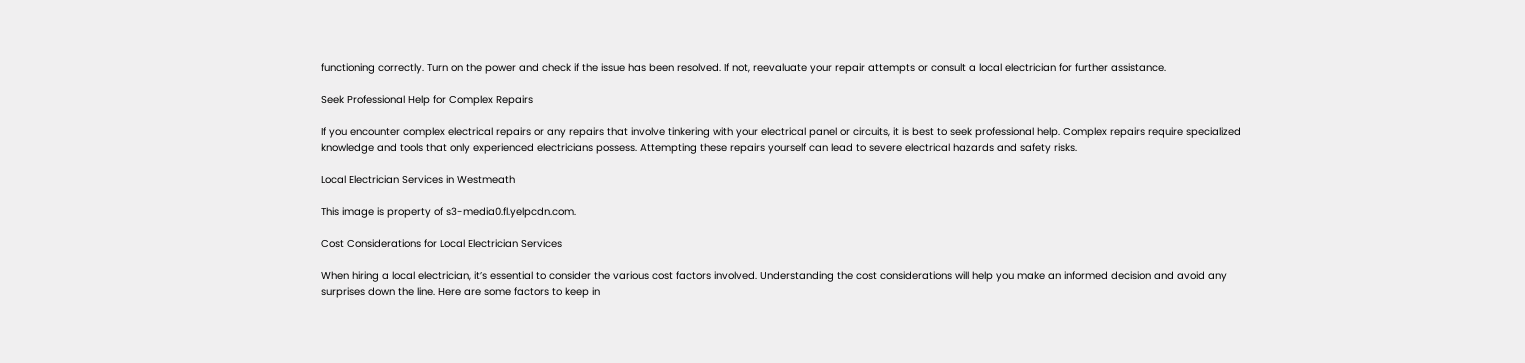functioning correctly. Turn on the power and check if the issue has been resolved. If not, reevaluate your repair attempts or consult a local electrician for further assistance.

Seek Professional Help for Complex Repairs

If you encounter complex electrical repairs or any repairs that involve tinkering with your electrical panel or circuits, it is best to seek professional help. Complex repairs require specialized knowledge and tools that only experienced electricians possess. Attempting these repairs yourself can lead to severe electrical hazards and safety risks.

Local Electrician Services in Westmeath

This image is property of s3-media0.fl.yelpcdn.com.

Cost Considerations for Local Electrician Services

When hiring a local electrician, it’s essential to consider the various cost factors involved. Understanding the cost considerations will help you make an informed decision and avoid any surprises down the line. Here are some factors to keep in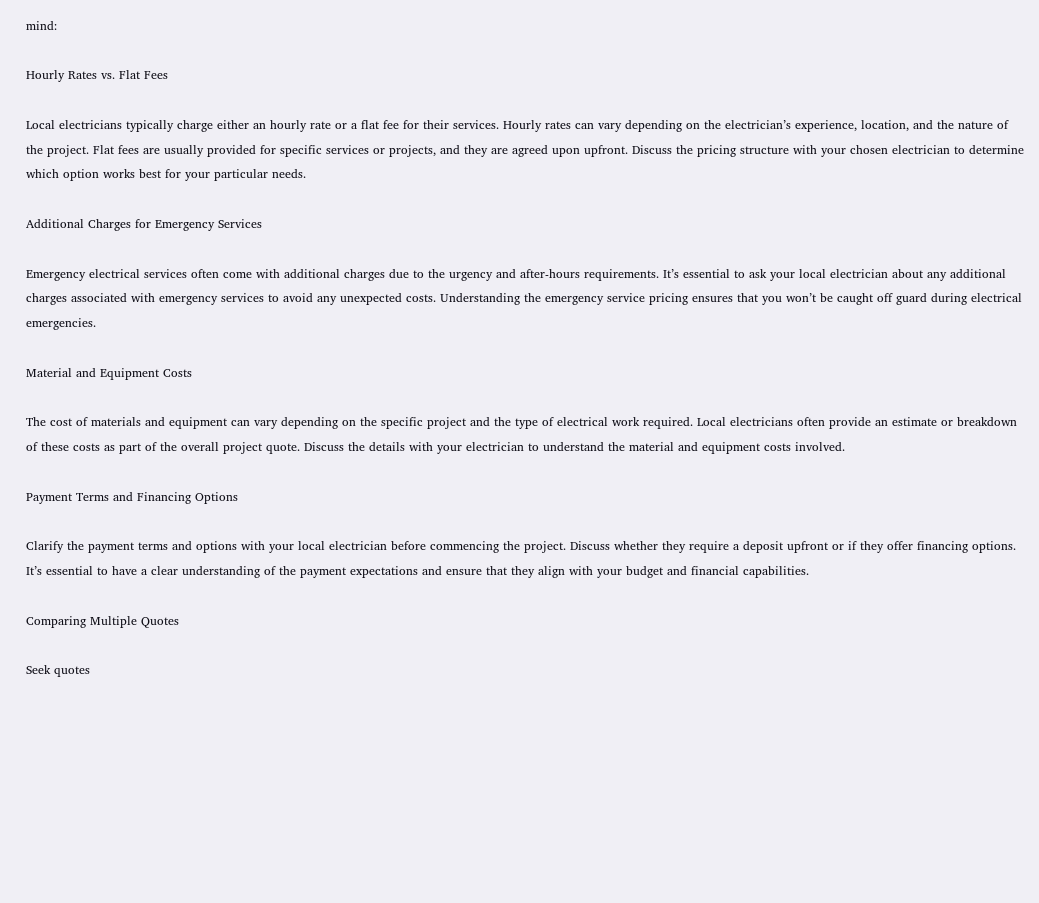mind:

Hourly Rates vs. Flat Fees

Local electricians typically charge either an hourly rate or a flat fee for their services. Hourly rates can vary depending on the electrician’s experience, location, and the nature of the project. Flat fees are usually provided for specific services or projects, and they are agreed upon upfront. Discuss the pricing structure with your chosen electrician to determine which option works best for your particular needs.

Additional Charges for Emergency Services

Emergency electrical services often come with additional charges due to the urgency and after-hours requirements. It’s essential to ask your local electrician about any additional charges associated with emergency services to avoid any unexpected costs. Understanding the emergency service pricing ensures that you won’t be caught off guard during electrical emergencies.

Material and Equipment Costs

The cost of materials and equipment can vary depending on the specific project and the type of electrical work required. Local electricians often provide an estimate or breakdown of these costs as part of the overall project quote. Discuss the details with your electrician to understand the material and equipment costs involved.

Payment Terms and Financing Options

Clarify the payment terms and options with your local electrician before commencing the project. Discuss whether they require a deposit upfront or if they offer financing options. It’s essential to have a clear understanding of the payment expectations and ensure that they align with your budget and financial capabilities.

Comparing Multiple Quotes

Seek quotes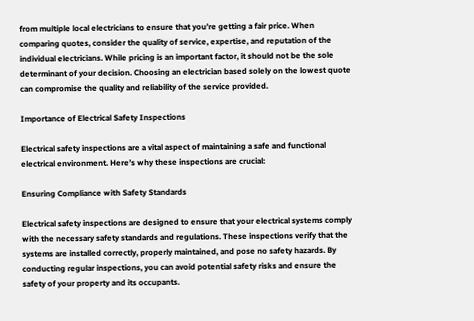from multiple local electricians to ensure that you’re getting a fair price. When comparing quotes, consider the quality of service, expertise, and reputation of the individual electricians. While pricing is an important factor, it should not be the sole determinant of your decision. Choosing an electrician based solely on the lowest quote can compromise the quality and reliability of the service provided.

Importance of Electrical Safety Inspections

Electrical safety inspections are a vital aspect of maintaining a safe and functional electrical environment. Here’s why these inspections are crucial:

Ensuring Compliance with Safety Standards

Electrical safety inspections are designed to ensure that your electrical systems comply with the necessary safety standards and regulations. These inspections verify that the systems are installed correctly, properly maintained, and pose no safety hazards. By conducting regular inspections, you can avoid potential safety risks and ensure the safety of your property and its occupants.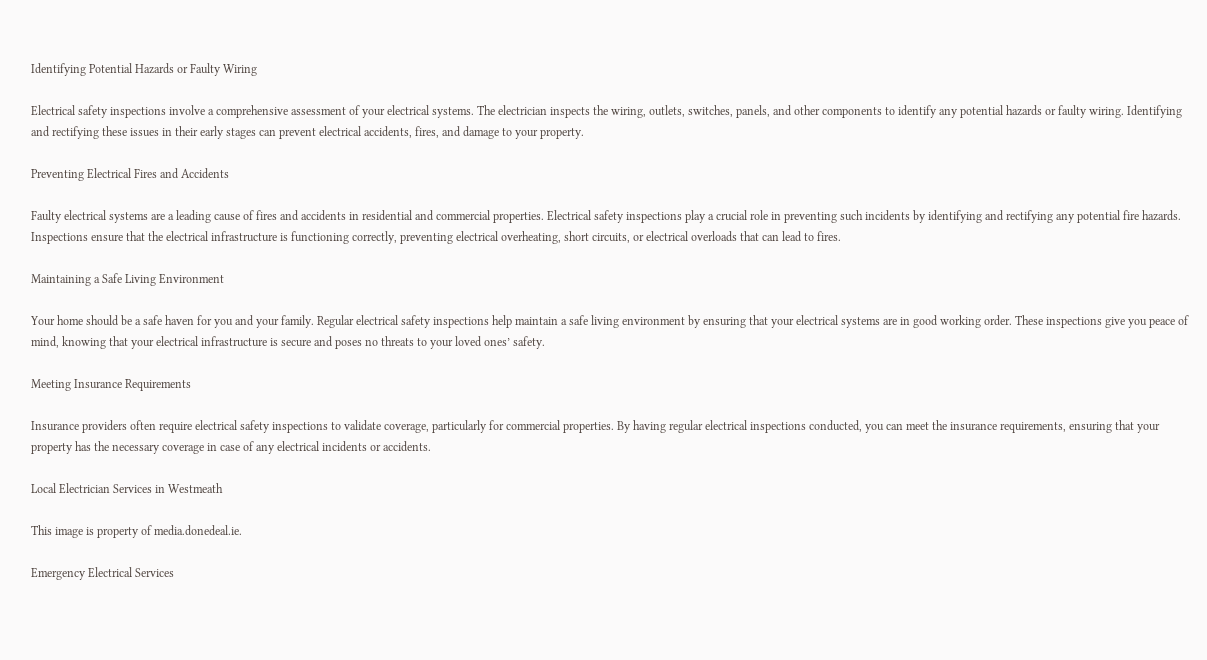Identifying Potential Hazards or Faulty Wiring

Electrical safety inspections involve a comprehensive assessment of your electrical systems. The electrician inspects the wiring, outlets, switches, panels, and other components to identify any potential hazards or faulty wiring. Identifying and rectifying these issues in their early stages can prevent electrical accidents, fires, and damage to your property.

Preventing Electrical Fires and Accidents

Faulty electrical systems are a leading cause of fires and accidents in residential and commercial properties. Electrical safety inspections play a crucial role in preventing such incidents by identifying and rectifying any potential fire hazards. Inspections ensure that the electrical infrastructure is functioning correctly, preventing electrical overheating, short circuits, or electrical overloads that can lead to fires.

Maintaining a Safe Living Environment

Your home should be a safe haven for you and your family. Regular electrical safety inspections help maintain a safe living environment by ensuring that your electrical systems are in good working order. These inspections give you peace of mind, knowing that your electrical infrastructure is secure and poses no threats to your loved ones’ safety.

Meeting Insurance Requirements

Insurance providers often require electrical safety inspections to validate coverage, particularly for commercial properties. By having regular electrical inspections conducted, you can meet the insurance requirements, ensuring that your property has the necessary coverage in case of any electrical incidents or accidents.

Local Electrician Services in Westmeath

This image is property of media.donedeal.ie.

Emergency Electrical Services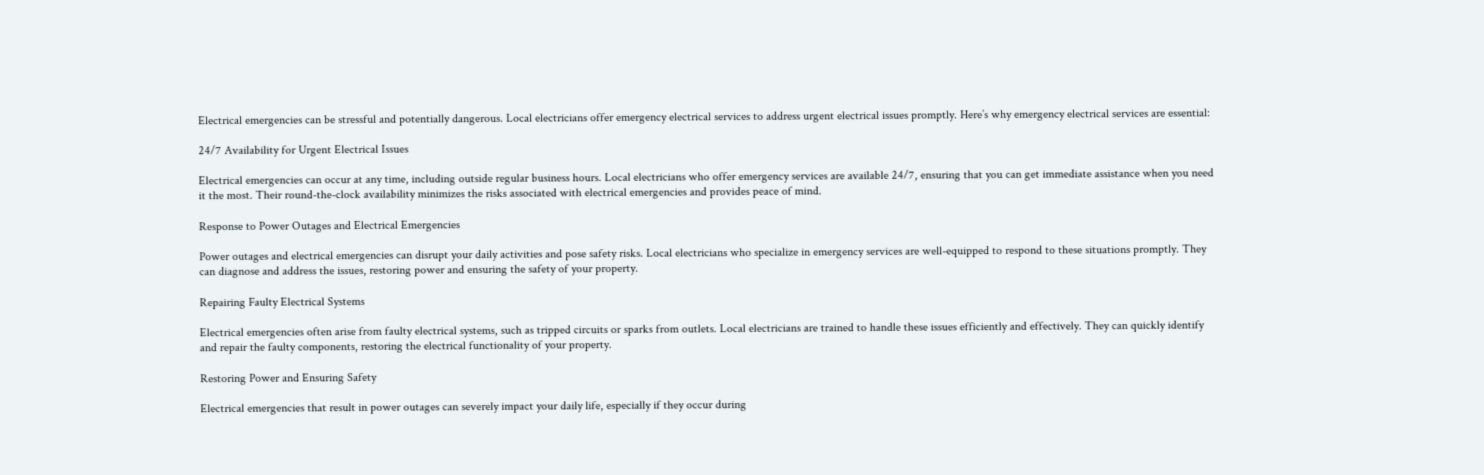Electrical emergencies can be stressful and potentially dangerous. Local electricians offer emergency electrical services to address urgent electrical issues promptly. Here’s why emergency electrical services are essential:

24/7 Availability for Urgent Electrical Issues

Electrical emergencies can occur at any time, including outside regular business hours. Local electricians who offer emergency services are available 24/7, ensuring that you can get immediate assistance when you need it the most. Their round-the-clock availability minimizes the risks associated with electrical emergencies and provides peace of mind.

Response to Power Outages and Electrical Emergencies

Power outages and electrical emergencies can disrupt your daily activities and pose safety risks. Local electricians who specialize in emergency services are well-equipped to respond to these situations promptly. They can diagnose and address the issues, restoring power and ensuring the safety of your property.

Repairing Faulty Electrical Systems

Electrical emergencies often arise from faulty electrical systems, such as tripped circuits or sparks from outlets. Local electricians are trained to handle these issues efficiently and effectively. They can quickly identify and repair the faulty components, restoring the electrical functionality of your property.

Restoring Power and Ensuring Safety

Electrical emergencies that result in power outages can severely impact your daily life, especially if they occur during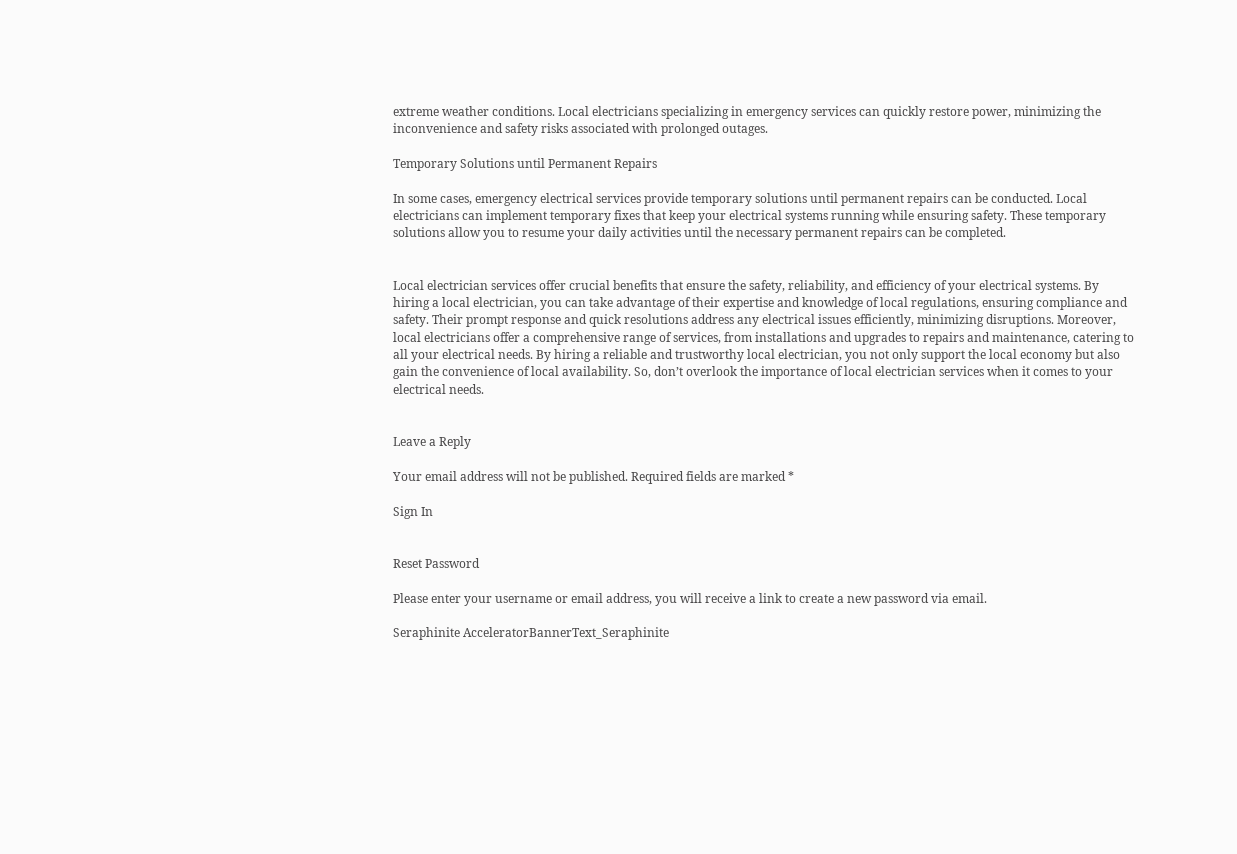extreme weather conditions. Local electricians specializing in emergency services can quickly restore power, minimizing the inconvenience and safety risks associated with prolonged outages.

Temporary Solutions until Permanent Repairs

In some cases, emergency electrical services provide temporary solutions until permanent repairs can be conducted. Local electricians can implement temporary fixes that keep your electrical systems running while ensuring safety. These temporary solutions allow you to resume your daily activities until the necessary permanent repairs can be completed.


Local electrician services offer crucial benefits that ensure the safety, reliability, and efficiency of your electrical systems. By hiring a local electrician, you can take advantage of their expertise and knowledge of local regulations, ensuring compliance and safety. Their prompt response and quick resolutions address any electrical issues efficiently, minimizing disruptions. Moreover, local electricians offer a comprehensive range of services, from installations and upgrades to repairs and maintenance, catering to all your electrical needs. By hiring a reliable and trustworthy local electrician, you not only support the local economy but also gain the convenience of local availability. So, don’t overlook the importance of local electrician services when it comes to your electrical needs.


Leave a Reply

Your email address will not be published. Required fields are marked *

Sign In


Reset Password

Please enter your username or email address, you will receive a link to create a new password via email.

Seraphinite AcceleratorBannerText_Seraphinite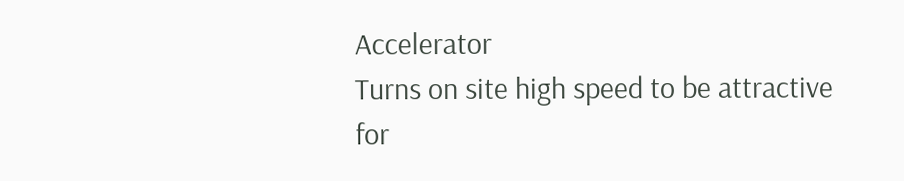Accelerator
Turns on site high speed to be attractive for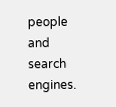people and search engines.